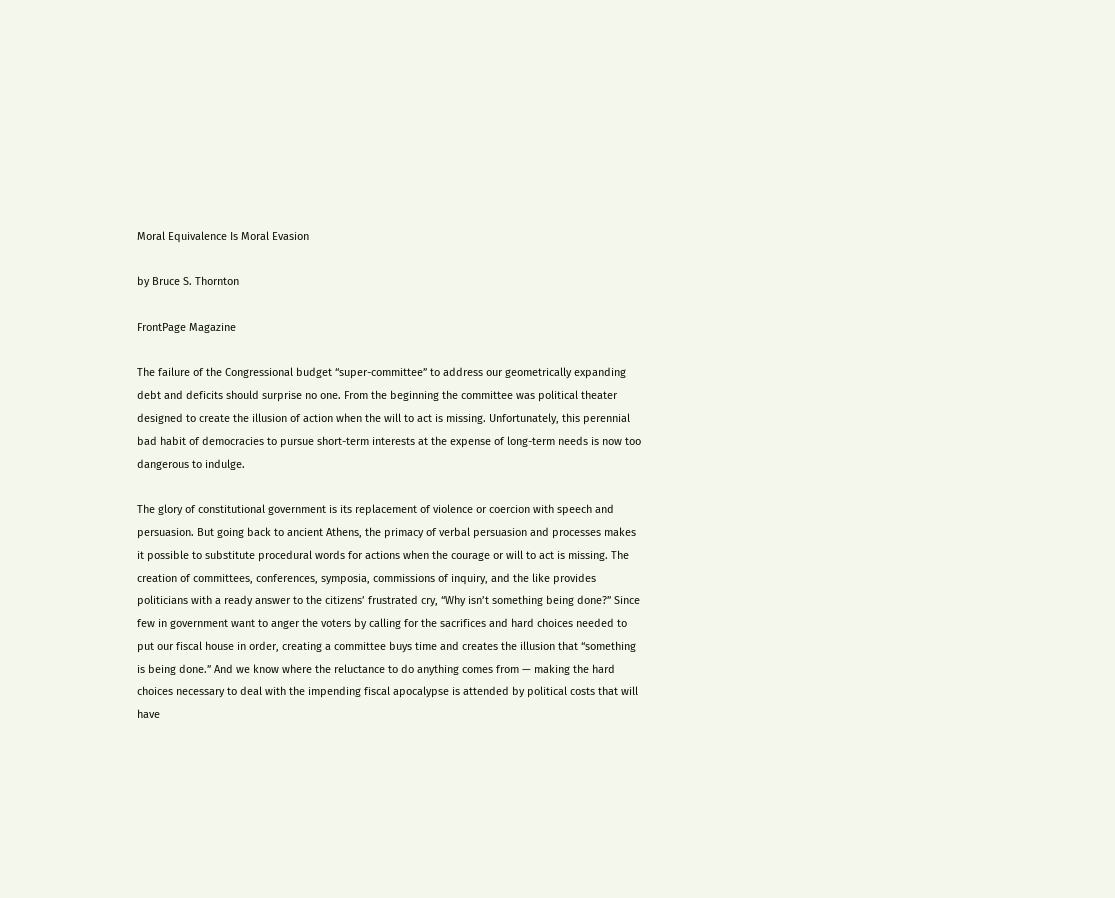Moral Equivalence Is Moral Evasion

by Bruce S. Thornton

FrontPage Magazine

The failure of the Congressional budget “super-committee” to address our geometrically expanding debt and deficits should surprise no one. From the beginning the committee was political theater designed to create the illusion of action when the will to act is missing. Unfortunately, this perennial bad habit of democracies to pursue short-term interests at the expense of long-term needs is now too dangerous to indulge.

The glory of constitutional government is its replacement of violence or coercion with speech and persuasion. But going back to ancient Athens, the primacy of verbal persuasion and processes makes it possible to substitute procedural words for actions when the courage or will to act is missing. The creation of committees, conferences, symposia, commissions of inquiry, and the like provides politicians with a ready answer to the citizens’ frustrated cry, “Why isn’t something being done?” Since few in government want to anger the voters by calling for the sacrifices and hard choices needed to put our fiscal house in order, creating a committee buys time and creates the illusion that “something is being done.” And we know where the reluctance to do anything comes from — making the hard choices necessary to deal with the impending fiscal apocalypse is attended by political costs that will have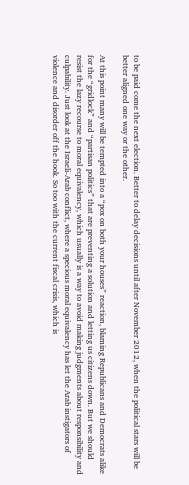to be paid come the next election. Better to delay decisions until after November 2012, when the political stars will be better aligned one way or the other.

At this point many will be tempted into a “pox on both your houses” reaction, blaming Republicans and Democrats alike for the “gridlock” and “partisan politics” that are preventing a solution and letting us citizens down. But we should resist the lazy recourse to moral equivalency, which usually is a way to avoid making judgments about responsibility and culpability. Just look at the Israeli-Arab conflict, where a specious moral equivalency has let the Arab instigators of violence and disorder off the hook. So too with the current fiscal crisis, which is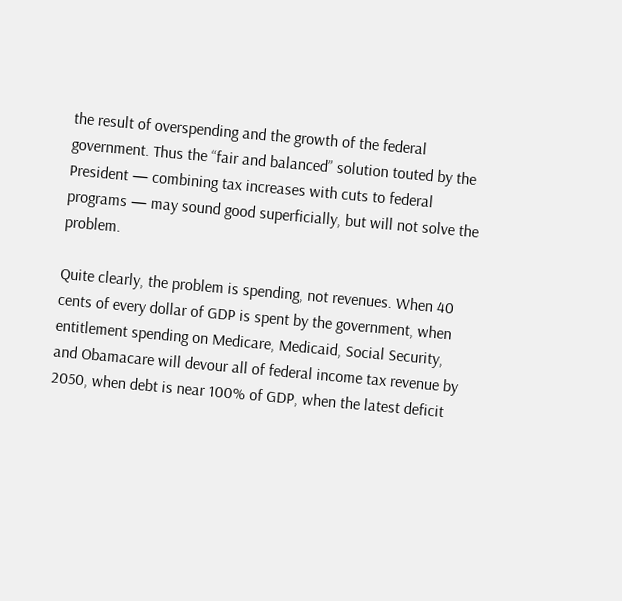the result of overspending and the growth of the federal government. Thus the “fair and balanced” solution touted by the President — combining tax increases with cuts to federal programs — may sound good superficially, but will not solve the problem.

Quite clearly, the problem is spending, not revenues. When 40 cents of every dollar of GDP is spent by the government, when entitlement spending on Medicare, Medicaid, Social Security, and Obamacare will devour all of federal income tax revenue by 2050, when debt is near 100% of GDP, when the latest deficit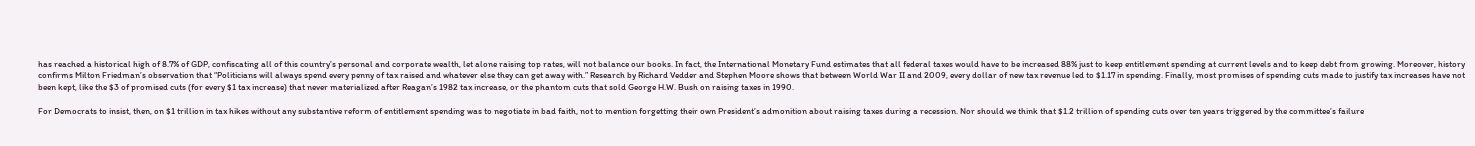has reached a historical high of 8.7% of GDP, confiscating all of this country’s personal and corporate wealth, let alone raising top rates, will not balance our books. In fact, the International Monetary Fund estimates that all federal taxes would have to be increased 88% just to keep entitlement spending at current levels and to keep debt from growing. Moreover, history confirms Milton Friedman’s observation that “Politicians will always spend every penny of tax raised and whatever else they can get away with.” Research by Richard Vedder and Stephen Moore shows that between World War II and 2009, every dollar of new tax revenue led to $1.17 in spending. Finally, most promises of spending cuts made to justify tax increases have not been kept, like the $3 of promised cuts (for every $1 tax increase) that never materialized after Reagan’s 1982 tax increase, or the phantom cuts that sold George H.W. Bush on raising taxes in 1990.

For Democrats to insist, then, on $1 trillion in tax hikes without any substantive reform of entitlement spending was to negotiate in bad faith, not to mention forgetting their own President’s admonition about raising taxes during a recession. Nor should we think that $1.2 trillion of spending cuts over ten years triggered by the committee’s failure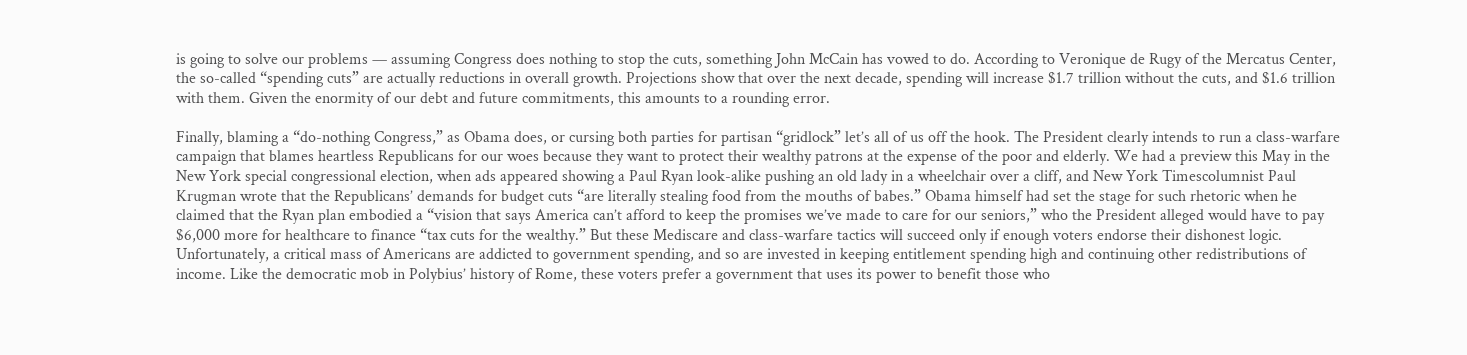is going to solve our problems — assuming Congress does nothing to stop the cuts, something John McCain has vowed to do. According to Veronique de Rugy of the Mercatus Center, the so-called “spending cuts” are actually reductions in overall growth. Projections show that over the next decade, spending will increase $1.7 trillion without the cuts, and $1.6 trillion with them. Given the enormity of our debt and future commitments, this amounts to a rounding error.

Finally, blaming a “do-nothing Congress,” as Obama does, or cursing both parties for partisan “gridlock” let’s all of us off the hook. The President clearly intends to run a class-warfare campaign that blames heartless Republicans for our woes because they want to protect their wealthy patrons at the expense of the poor and elderly. We had a preview this May in the New York special congressional election, when ads appeared showing a Paul Ryan look-alike pushing an old lady in a wheelchair over a cliff, and New York Timescolumnist Paul Krugman wrote that the Republicans’ demands for budget cuts “are literally stealing food from the mouths of babes.” Obama himself had set the stage for such rhetoric when he claimed that the Ryan plan embodied a “vision that says America can’t afford to keep the promises we’ve made to care for our seniors,” who the President alleged would have to pay $6,000 more for healthcare to finance “tax cuts for the wealthy.” But these Mediscare and class-warfare tactics will succeed only if enough voters endorse their dishonest logic. Unfortunately, a critical mass of Americans are addicted to government spending, and so are invested in keeping entitlement spending high and continuing other redistributions of income. Like the democratic mob in Polybius’ history of Rome, these voters prefer a government that uses its power to benefit those who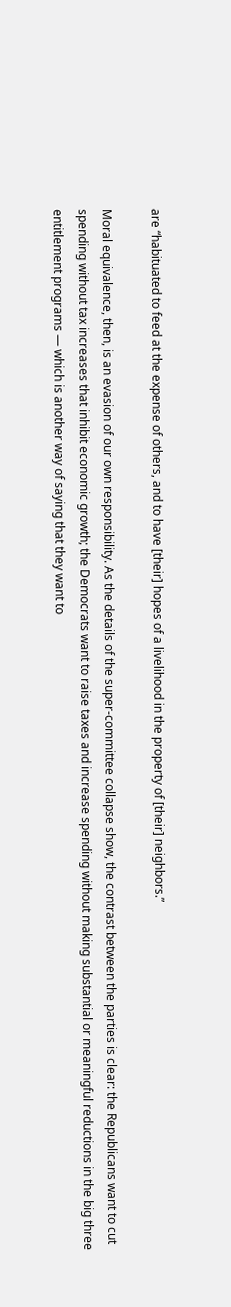are “habituated to feed at the expense of others, and to have [their] hopes of a livelihood in the property of [their] neighbors.”

Moral equivalence, then, is an evasion of our own responsibility. As the details of the super-committee collapse show, the contrast between the parties is clear: the Republicans want to cut spending without tax increases that inhibit economic growth; the Democrats want to raise taxes and increase spending without making substantial or meaningful reductions in the big three entitlement programs — which is another way of saying that they want to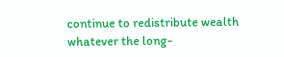continue to redistribute wealth whatever the long-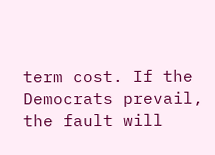term cost. If the Democrats prevail, the fault will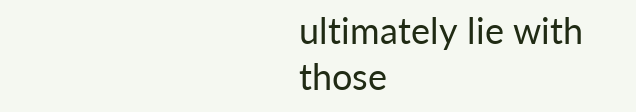ultimately lie with those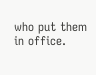who put them in office.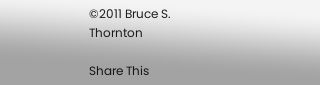©2011 Bruce S. Thornton

Share This